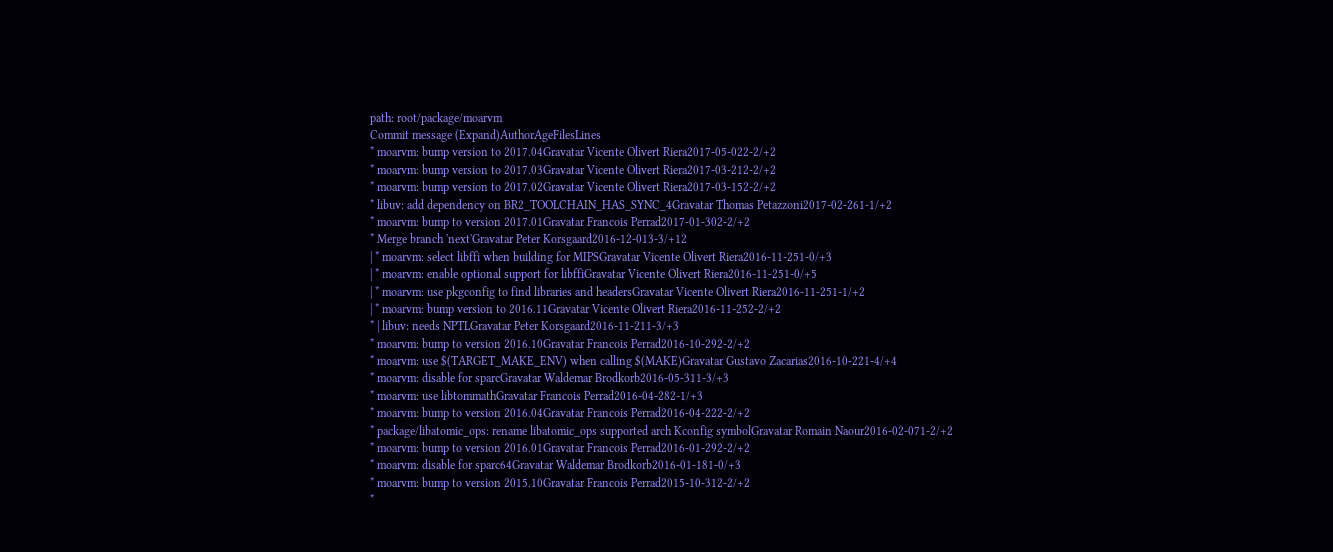path: root/package/moarvm
Commit message (Expand)AuthorAgeFilesLines
* moarvm: bump version to 2017.04Gravatar Vicente Olivert Riera2017-05-022-2/+2
* moarvm: bump version to 2017.03Gravatar Vicente Olivert Riera2017-03-212-2/+2
* moarvm: bump version to 2017.02Gravatar Vicente Olivert Riera2017-03-152-2/+2
* libuv: add dependency on BR2_TOOLCHAIN_HAS_SYNC_4Gravatar Thomas Petazzoni2017-02-261-1/+2
* moarvm: bump to version 2017.01Gravatar Francois Perrad2017-01-302-2/+2
* Merge branch 'next'Gravatar Peter Korsgaard2016-12-013-3/+12
| * moarvm: select libffi when building for MIPSGravatar Vicente Olivert Riera2016-11-251-0/+3
| * moarvm: enable optional support for libffiGravatar Vicente Olivert Riera2016-11-251-0/+5
| * moarvm: use pkgconfig to find libraries and headersGravatar Vicente Olivert Riera2016-11-251-1/+2
| * moarvm: bump version to 2016.11Gravatar Vicente Olivert Riera2016-11-252-2/+2
* | libuv: needs NPTLGravatar Peter Korsgaard2016-11-211-3/+3
* moarvm: bump to version 2016.10Gravatar Francois Perrad2016-10-292-2/+2
* moarvm: use $(TARGET_MAKE_ENV) when calling $(MAKE)Gravatar Gustavo Zacarias2016-10-221-4/+4
* moarvm: disable for sparcGravatar Waldemar Brodkorb2016-05-311-3/+3
* moarvm: use libtommathGravatar Francois Perrad2016-04-282-1/+3
* moarvm: bump to version 2016.04Gravatar Francois Perrad2016-04-222-2/+2
* package/libatomic_ops: rename libatomic_ops supported arch Kconfig symbolGravatar Romain Naour2016-02-071-2/+2
* moarvm: bump to version 2016.01Gravatar Francois Perrad2016-01-292-2/+2
* moarvm: disable for sparc64Gravatar Waldemar Brodkorb2016-01-181-0/+3
* moarvm: bump to version 2015.10Gravatar Francois Perrad2015-10-312-2/+2
*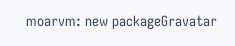moarvm: new packageGravatar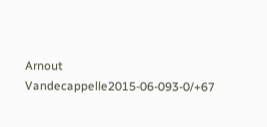Arnout Vandecappelle2015-06-093-0/+67